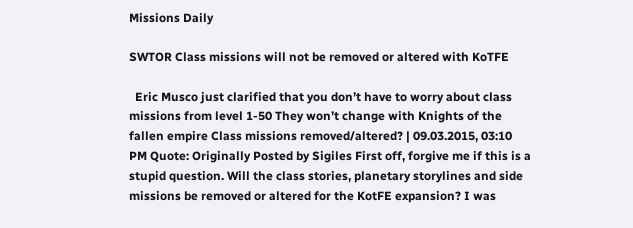Missions Daily

SWTOR Class missions will not be removed or altered with KoTFE

  Eric Musco just clarified that you don’t have to worry about class missions from level 1-50 They won’t change with Knights of the fallen empire Class missions removed/altered? | 09.03.2015, 03:10 PM Quote: Originally Posted by Sigiles First off, forgive me if this is a stupid question. Will the class stories, planetary storylines and side missions be removed or altered for the KotFE expansion? I was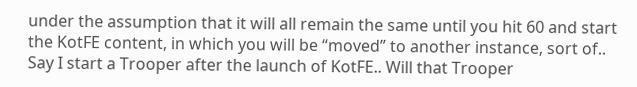under the assumption that it will all remain the same until you hit 60 and start the KotFE content, in which you will be “moved” to another instance, sort of.. Say I start a Trooper after the launch of KotFE.. Will that Trooper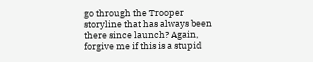go through the Trooper storyline that has always been there since launch? Again, forgive me if this is a stupid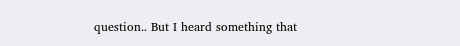question.. But I heard something that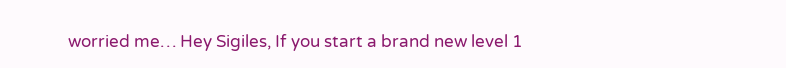worried me… Hey Sigiles, If you start a brand new level 1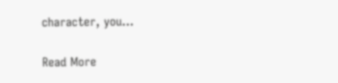character, you…

Read More